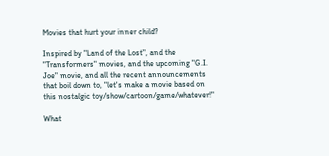Movies that hurt your inner child?

Inspired by "Land of the Lost", and the "Transformers" movies, and the upcoming "G.I. Joe" movie, and all the recent announcements that boil down to, "let's make a movie based on this nostalgic toy/show/cartoon/game/whatever!"

What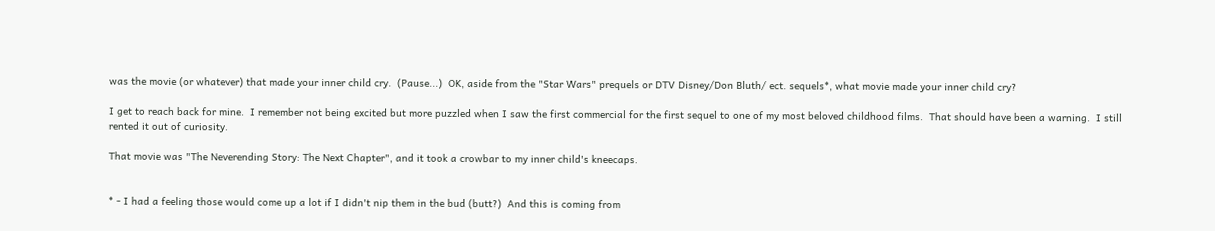was the movie (or whatever) that made your inner child cry.  (Pause...)  OK, aside from the "Star Wars" prequels or DTV Disney/Don Bluth/ ect. sequels*, what movie made your inner child cry?

I get to reach back for mine.  I remember not being excited but more puzzled when I saw the first commercial for the first sequel to one of my most beloved childhood films.  That should have been a warning.  I still rented it out of curiosity.

That movie was "The Neverending Story: The Next Chapter", and it took a crowbar to my inner child's kneecaps.


* - I had a feeling those would come up a lot if I didn't nip them in the bud (butt?)  And this is coming from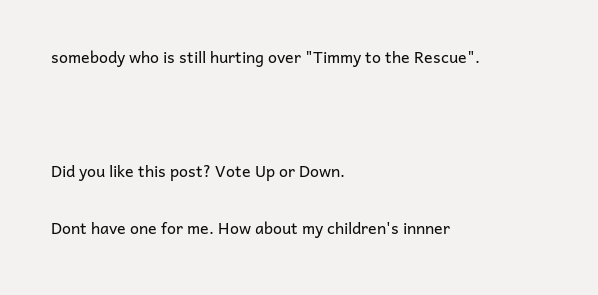somebody who is still hurting over "Timmy to the Rescue".



Did you like this post? Vote Up or Down.

Dont have one for me. How about my children's innner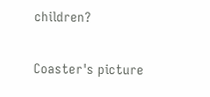children?

Coaster's picture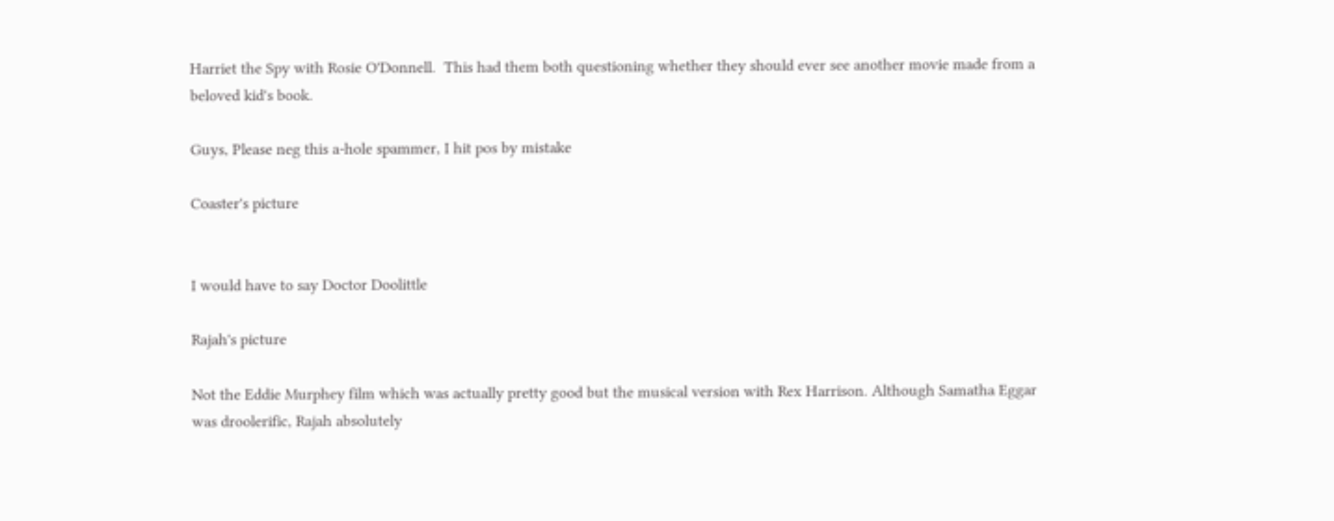Harriet the Spy with Rosie O'Donnell.  This had them both questioning whether they should ever see another movie made from a beloved kid's book.

Guys, Please neg this a-hole spammer, I hit pos by mistake

Coaster's picture


I would have to say Doctor Doolittle

Rajah's picture

Not the Eddie Murphey film which was actually pretty good but the musical version with Rex Harrison. Although Samatha Eggar was droolerific, Rajah absolutely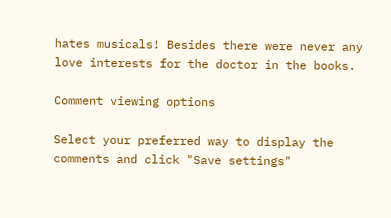hates musicals! Besides there were never any love interests for the doctor in the books.

Comment viewing options

Select your preferred way to display the comments and click "Save settings"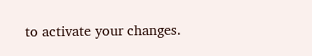to activate your changes.